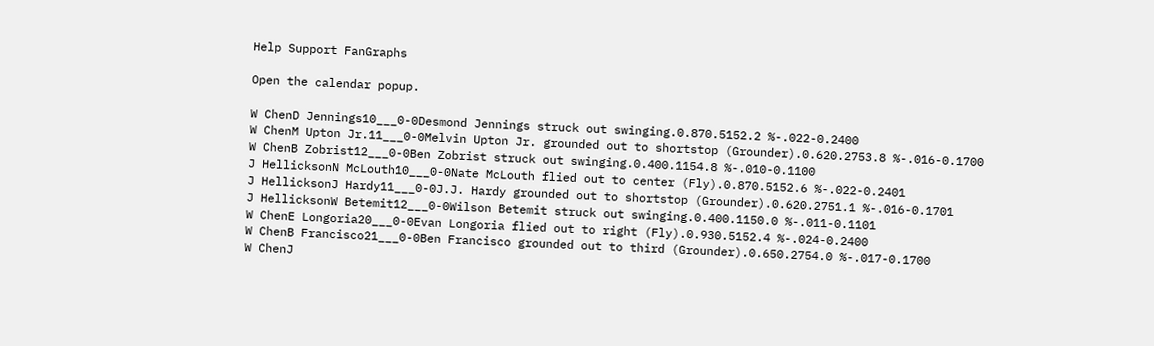Help Support FanGraphs

Open the calendar popup.

W ChenD Jennings10___0-0Desmond Jennings struck out swinging.0.870.5152.2 %-.022-0.2400
W ChenM Upton Jr.11___0-0Melvin Upton Jr. grounded out to shortstop (Grounder).0.620.2753.8 %-.016-0.1700
W ChenB Zobrist12___0-0Ben Zobrist struck out swinging.0.400.1154.8 %-.010-0.1100
J HellicksonN McLouth10___0-0Nate McLouth flied out to center (Fly).0.870.5152.6 %-.022-0.2401
J HellicksonJ Hardy11___0-0J.J. Hardy grounded out to shortstop (Grounder).0.620.2751.1 %-.016-0.1701
J HellicksonW Betemit12___0-0Wilson Betemit struck out swinging.0.400.1150.0 %-.011-0.1101
W ChenE Longoria20___0-0Evan Longoria flied out to right (Fly).0.930.5152.4 %-.024-0.2400
W ChenB Francisco21___0-0Ben Francisco grounded out to third (Grounder).0.650.2754.0 %-.017-0.1700
W ChenJ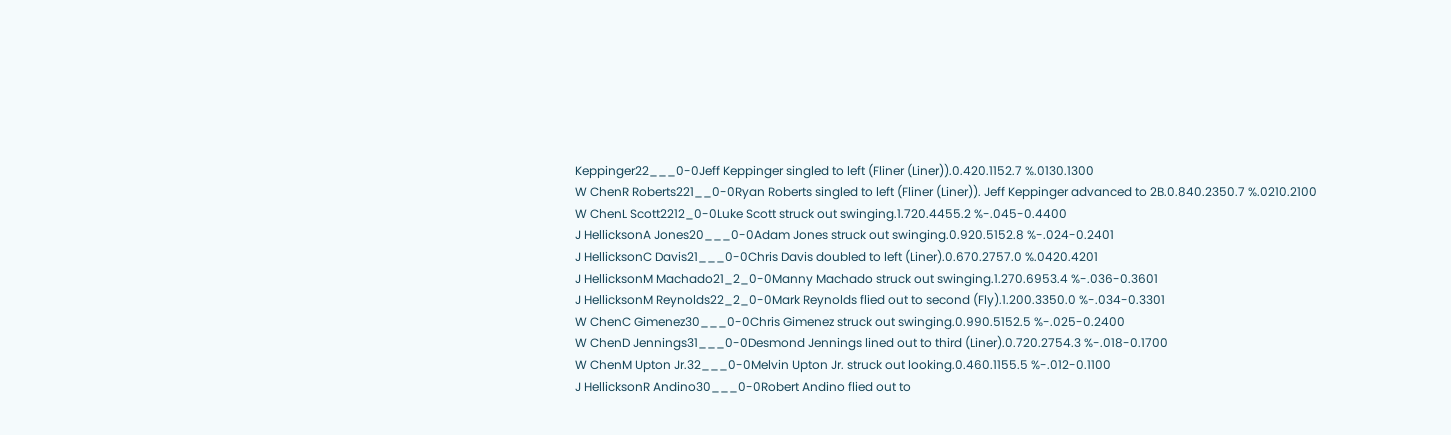Keppinger22___0-0Jeff Keppinger singled to left (Fliner (Liner)).0.420.1152.7 %.0130.1300
W ChenR Roberts221__0-0Ryan Roberts singled to left (Fliner (Liner)). Jeff Keppinger advanced to 2B.0.840.2350.7 %.0210.2100
W ChenL Scott2212_0-0Luke Scott struck out swinging.1.720.4455.2 %-.045-0.4400
J HellicksonA Jones20___0-0Adam Jones struck out swinging.0.920.5152.8 %-.024-0.2401
J HellicksonC Davis21___0-0Chris Davis doubled to left (Liner).0.670.2757.0 %.0420.4201
J HellicksonM Machado21_2_0-0Manny Machado struck out swinging.1.270.6953.4 %-.036-0.3601
J HellicksonM Reynolds22_2_0-0Mark Reynolds flied out to second (Fly).1.200.3350.0 %-.034-0.3301
W ChenC Gimenez30___0-0Chris Gimenez struck out swinging.0.990.5152.5 %-.025-0.2400
W ChenD Jennings31___0-0Desmond Jennings lined out to third (Liner).0.720.2754.3 %-.018-0.1700
W ChenM Upton Jr.32___0-0Melvin Upton Jr. struck out looking.0.460.1155.5 %-.012-0.1100
J HellicksonR Andino30___0-0Robert Andino flied out to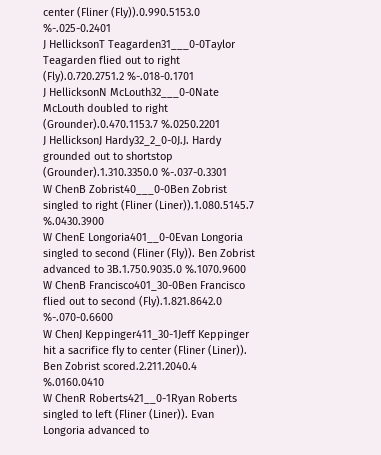center (Fliner (Fly)).0.990.5153.0 %-.025-0.2401
J HellicksonT Teagarden31___0-0Taylor Teagarden flied out to right (Fly).0.720.2751.2 %-.018-0.1701
J HellicksonN McLouth32___0-0Nate McLouth doubled to right (Grounder).0.470.1153.7 %.0250.2201
J HellicksonJ Hardy32_2_0-0J.J. Hardy grounded out to shortstop (Grounder).1.310.3350.0 %-.037-0.3301
W ChenB Zobrist40___0-0Ben Zobrist singled to right (Fliner (Liner)).1.080.5145.7 %.0430.3900
W ChenE Longoria401__0-0Evan Longoria singled to second (Fliner (Fly)). Ben Zobrist advanced to 3B.1.750.9035.0 %.1070.9600
W ChenB Francisco401_30-0Ben Francisco flied out to second (Fly).1.821.8642.0 %-.070-0.6600
W ChenJ Keppinger411_30-1Jeff Keppinger hit a sacrifice fly to center (Fliner (Liner)). Ben Zobrist scored.2.211.2040.4 %.0160.0410
W ChenR Roberts421__0-1Ryan Roberts singled to left (Fliner (Liner)). Evan Longoria advanced to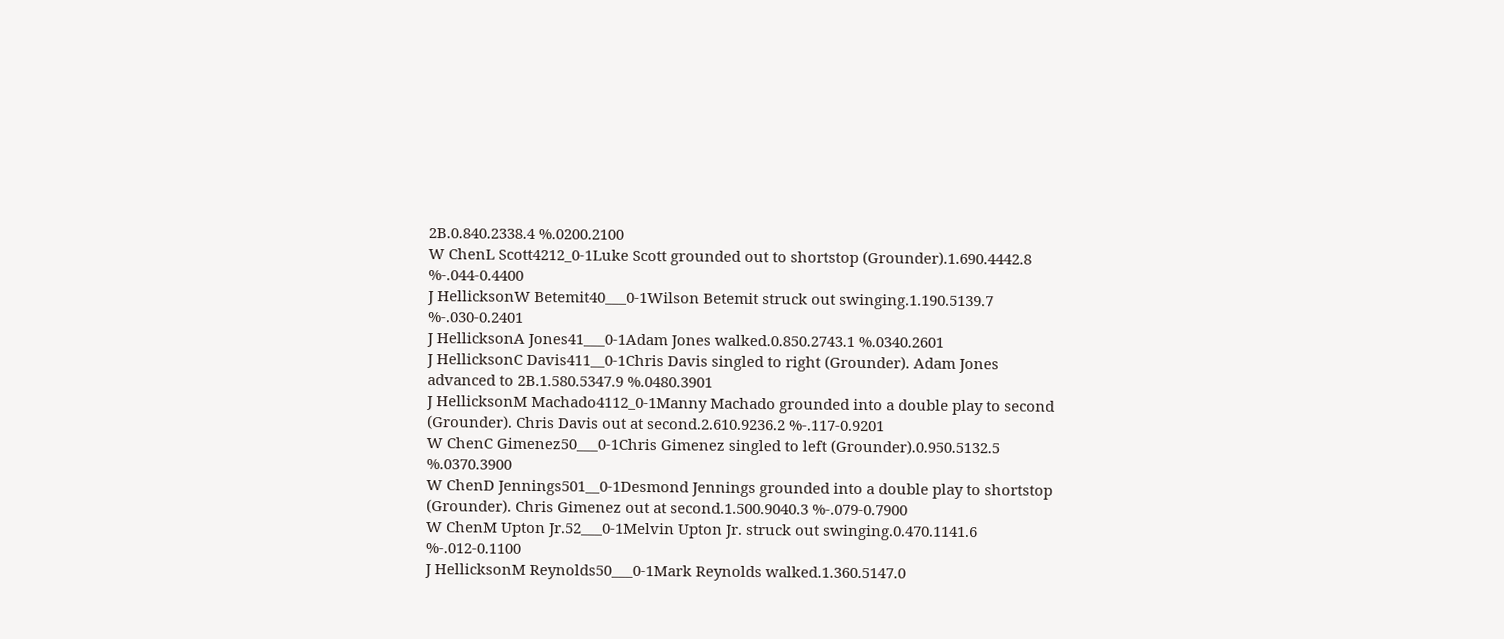2B.0.840.2338.4 %.0200.2100
W ChenL Scott4212_0-1Luke Scott grounded out to shortstop (Grounder).1.690.4442.8 %-.044-0.4400
J HellicksonW Betemit40___0-1Wilson Betemit struck out swinging.1.190.5139.7 %-.030-0.2401
J HellicksonA Jones41___0-1Adam Jones walked.0.850.2743.1 %.0340.2601
J HellicksonC Davis411__0-1Chris Davis singled to right (Grounder). Adam Jones advanced to 2B.1.580.5347.9 %.0480.3901
J HellicksonM Machado4112_0-1Manny Machado grounded into a double play to second (Grounder). Chris Davis out at second.2.610.9236.2 %-.117-0.9201
W ChenC Gimenez50___0-1Chris Gimenez singled to left (Grounder).0.950.5132.5 %.0370.3900
W ChenD Jennings501__0-1Desmond Jennings grounded into a double play to shortstop (Grounder). Chris Gimenez out at second.1.500.9040.3 %-.079-0.7900
W ChenM Upton Jr.52___0-1Melvin Upton Jr. struck out swinging.0.470.1141.6 %-.012-0.1100
J HellicksonM Reynolds50___0-1Mark Reynolds walked.1.360.5147.0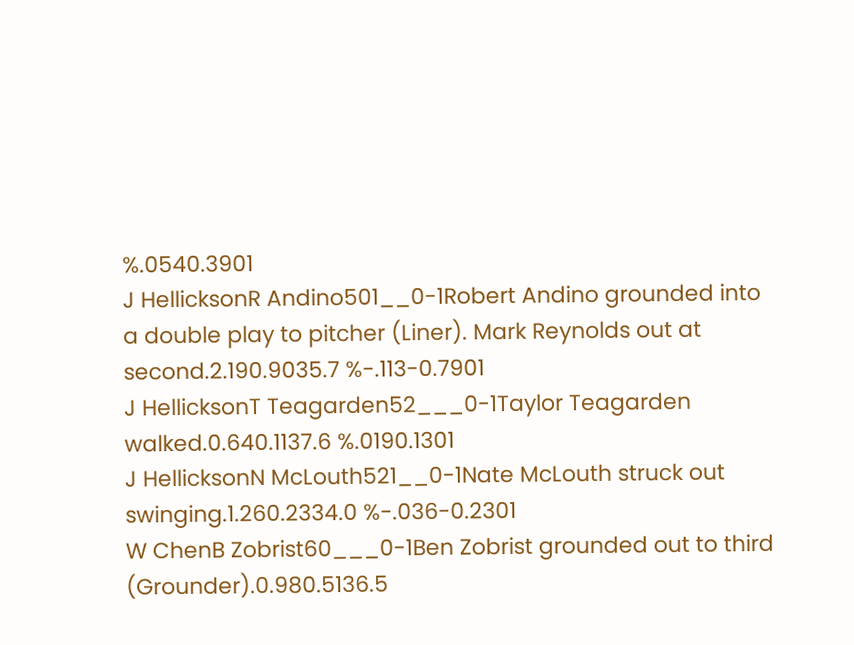%.0540.3901
J HellicksonR Andino501__0-1Robert Andino grounded into a double play to pitcher (Liner). Mark Reynolds out at second.2.190.9035.7 %-.113-0.7901
J HellicksonT Teagarden52___0-1Taylor Teagarden walked.0.640.1137.6 %.0190.1301
J HellicksonN McLouth521__0-1Nate McLouth struck out swinging.1.260.2334.0 %-.036-0.2301
W ChenB Zobrist60___0-1Ben Zobrist grounded out to third (Grounder).0.980.5136.5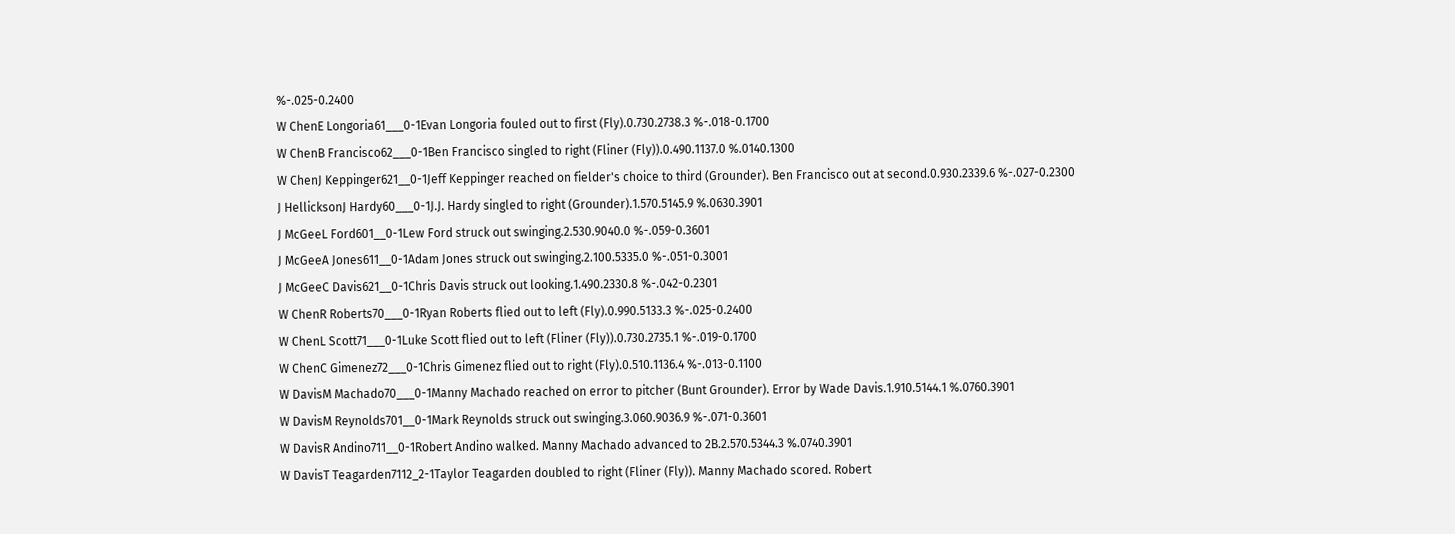%-.025-0.2400
W ChenE Longoria61___0-1Evan Longoria fouled out to first (Fly).0.730.2738.3 %-.018-0.1700
W ChenB Francisco62___0-1Ben Francisco singled to right (Fliner (Fly)).0.490.1137.0 %.0140.1300
W ChenJ Keppinger621__0-1Jeff Keppinger reached on fielder's choice to third (Grounder). Ben Francisco out at second.0.930.2339.6 %-.027-0.2300
J HellicksonJ Hardy60___0-1J.J. Hardy singled to right (Grounder).1.570.5145.9 %.0630.3901
J McGeeL Ford601__0-1Lew Ford struck out swinging.2.530.9040.0 %-.059-0.3601
J McGeeA Jones611__0-1Adam Jones struck out swinging.2.100.5335.0 %-.051-0.3001
J McGeeC Davis621__0-1Chris Davis struck out looking.1.490.2330.8 %-.042-0.2301
W ChenR Roberts70___0-1Ryan Roberts flied out to left (Fly).0.990.5133.3 %-.025-0.2400
W ChenL Scott71___0-1Luke Scott flied out to left (Fliner (Fly)).0.730.2735.1 %-.019-0.1700
W ChenC Gimenez72___0-1Chris Gimenez flied out to right (Fly).0.510.1136.4 %-.013-0.1100
W DavisM Machado70___0-1Manny Machado reached on error to pitcher (Bunt Grounder). Error by Wade Davis.1.910.5144.1 %.0760.3901
W DavisM Reynolds701__0-1Mark Reynolds struck out swinging.3.060.9036.9 %-.071-0.3601
W DavisR Andino711__0-1Robert Andino walked. Manny Machado advanced to 2B.2.570.5344.3 %.0740.3901
W DavisT Teagarden7112_2-1Taylor Teagarden doubled to right (Fliner (Fly)). Manny Machado scored. Robert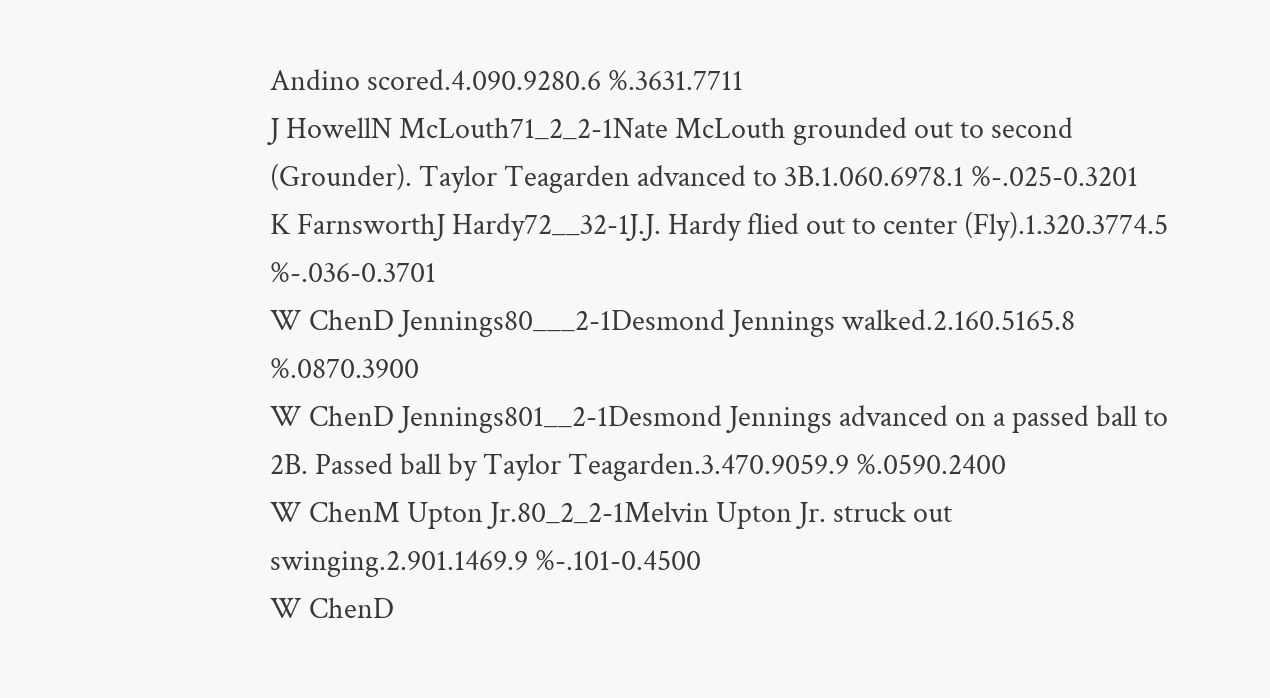Andino scored.4.090.9280.6 %.3631.7711
J HowellN McLouth71_2_2-1Nate McLouth grounded out to second (Grounder). Taylor Teagarden advanced to 3B.1.060.6978.1 %-.025-0.3201
K FarnsworthJ Hardy72__32-1J.J. Hardy flied out to center (Fly).1.320.3774.5 %-.036-0.3701
W ChenD Jennings80___2-1Desmond Jennings walked.2.160.5165.8 %.0870.3900
W ChenD Jennings801__2-1Desmond Jennings advanced on a passed ball to 2B. Passed ball by Taylor Teagarden.3.470.9059.9 %.0590.2400
W ChenM Upton Jr.80_2_2-1Melvin Upton Jr. struck out swinging.2.901.1469.9 %-.101-0.4500
W ChenD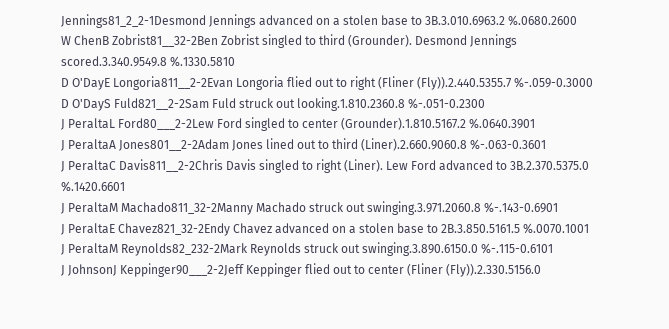Jennings81_2_2-1Desmond Jennings advanced on a stolen base to 3B.3.010.6963.2 %.0680.2600
W ChenB Zobrist81__32-2Ben Zobrist singled to third (Grounder). Desmond Jennings scored.3.340.9549.8 %.1330.5810
D O'DayE Longoria811__2-2Evan Longoria flied out to right (Fliner (Fly)).2.440.5355.7 %-.059-0.3000
D O'DayS Fuld821__2-2Sam Fuld struck out looking.1.810.2360.8 %-.051-0.2300
J PeraltaL Ford80___2-2Lew Ford singled to center (Grounder).1.810.5167.2 %.0640.3901
J PeraltaA Jones801__2-2Adam Jones lined out to third (Liner).2.660.9060.8 %-.063-0.3601
J PeraltaC Davis811__2-2Chris Davis singled to right (Liner). Lew Ford advanced to 3B.2.370.5375.0 %.1420.6601
J PeraltaM Machado811_32-2Manny Machado struck out swinging.3.971.2060.8 %-.143-0.6901
J PeraltaE Chavez821_32-2Endy Chavez advanced on a stolen base to 2B.3.850.5161.5 %.0070.1001
J PeraltaM Reynolds82_232-2Mark Reynolds struck out swinging.3.890.6150.0 %-.115-0.6101
J JohnsonJ Keppinger90___2-2Jeff Keppinger flied out to center (Fliner (Fly)).2.330.5156.0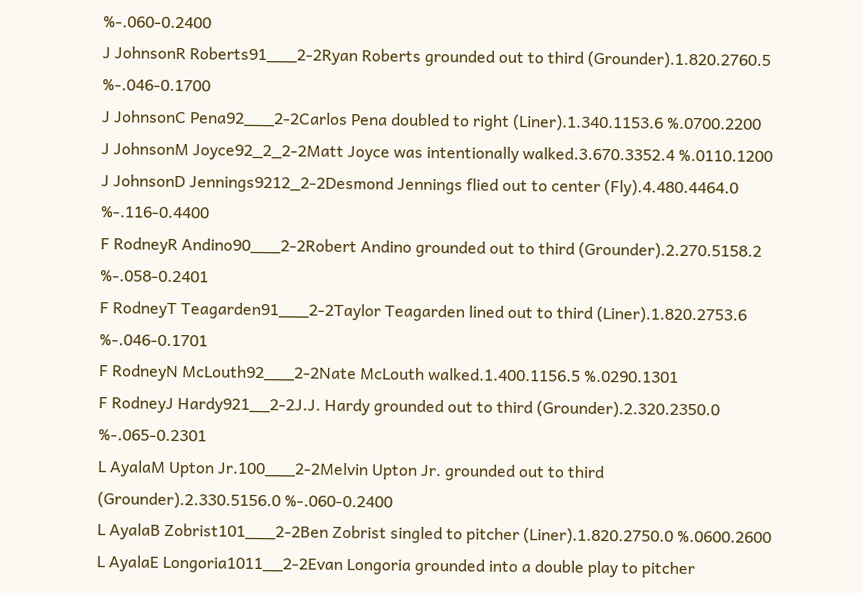%-.060-0.2400
J JohnsonR Roberts91___2-2Ryan Roberts grounded out to third (Grounder).1.820.2760.5 %-.046-0.1700
J JohnsonC Pena92___2-2Carlos Pena doubled to right (Liner).1.340.1153.6 %.0700.2200
J JohnsonM Joyce92_2_2-2Matt Joyce was intentionally walked.3.670.3352.4 %.0110.1200
J JohnsonD Jennings9212_2-2Desmond Jennings flied out to center (Fly).4.480.4464.0 %-.116-0.4400
F RodneyR Andino90___2-2Robert Andino grounded out to third (Grounder).2.270.5158.2 %-.058-0.2401
F RodneyT Teagarden91___2-2Taylor Teagarden lined out to third (Liner).1.820.2753.6 %-.046-0.1701
F RodneyN McLouth92___2-2Nate McLouth walked.1.400.1156.5 %.0290.1301
F RodneyJ Hardy921__2-2J.J. Hardy grounded out to third (Grounder).2.320.2350.0 %-.065-0.2301
L AyalaM Upton Jr.100___2-2Melvin Upton Jr. grounded out to third (Grounder).2.330.5156.0 %-.060-0.2400
L AyalaB Zobrist101___2-2Ben Zobrist singled to pitcher (Liner).1.820.2750.0 %.0600.2600
L AyalaE Longoria1011__2-2Evan Longoria grounded into a double play to pitcher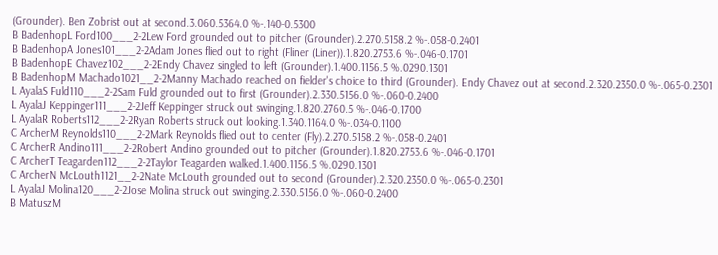(Grounder). Ben Zobrist out at second.3.060.5364.0 %-.140-0.5300
B BadenhopL Ford100___2-2Lew Ford grounded out to pitcher (Grounder).2.270.5158.2 %-.058-0.2401
B BadenhopA Jones101___2-2Adam Jones flied out to right (Fliner (Liner)).1.820.2753.6 %-.046-0.1701
B BadenhopE Chavez102___2-2Endy Chavez singled to left (Grounder).1.400.1156.5 %.0290.1301
B BadenhopM Machado1021__2-2Manny Machado reached on fielder's choice to third (Grounder). Endy Chavez out at second.2.320.2350.0 %-.065-0.2301
L AyalaS Fuld110___2-2Sam Fuld grounded out to first (Grounder).2.330.5156.0 %-.060-0.2400
L AyalaJ Keppinger111___2-2Jeff Keppinger struck out swinging.1.820.2760.5 %-.046-0.1700
L AyalaR Roberts112___2-2Ryan Roberts struck out looking.1.340.1164.0 %-.034-0.1100
C ArcherM Reynolds110___2-2Mark Reynolds flied out to center (Fly).2.270.5158.2 %-.058-0.2401
C ArcherR Andino111___2-2Robert Andino grounded out to pitcher (Grounder).1.820.2753.6 %-.046-0.1701
C ArcherT Teagarden112___2-2Taylor Teagarden walked.1.400.1156.5 %.0290.1301
C ArcherN McLouth1121__2-2Nate McLouth grounded out to second (Grounder).2.320.2350.0 %-.065-0.2301
L AyalaJ Molina120___2-2Jose Molina struck out swinging.2.330.5156.0 %-.060-0.2400
B MatuszM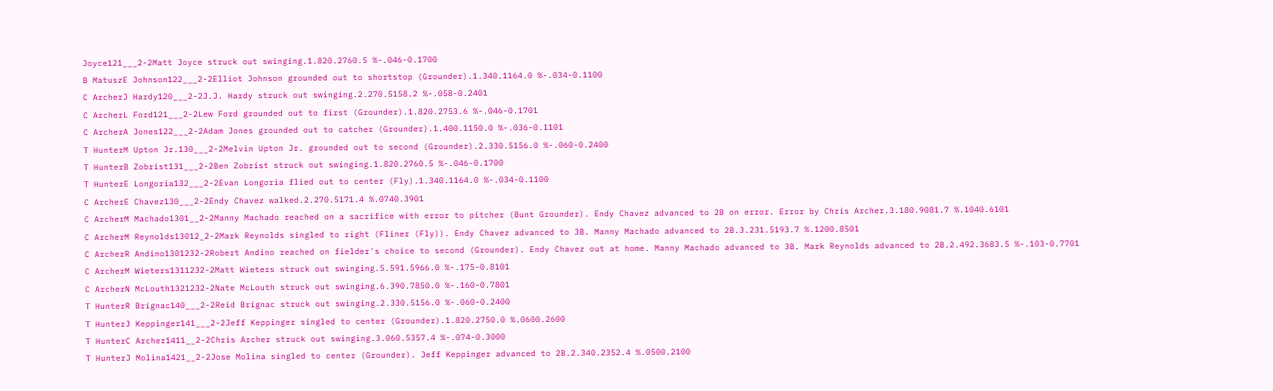Joyce121___2-2Matt Joyce struck out swinging.1.820.2760.5 %-.046-0.1700
B MatuszE Johnson122___2-2Elliot Johnson grounded out to shortstop (Grounder).1.340.1164.0 %-.034-0.1100
C ArcherJ Hardy120___2-2J.J. Hardy struck out swinging.2.270.5158.2 %-.058-0.2401
C ArcherL Ford121___2-2Lew Ford grounded out to first (Grounder).1.820.2753.6 %-.046-0.1701
C ArcherA Jones122___2-2Adam Jones grounded out to catcher (Grounder).1.400.1150.0 %-.036-0.1101
T HunterM Upton Jr.130___2-2Melvin Upton Jr. grounded out to second (Grounder).2.330.5156.0 %-.060-0.2400
T HunterB Zobrist131___2-2Ben Zobrist struck out swinging.1.820.2760.5 %-.046-0.1700
T HunterE Longoria132___2-2Evan Longoria flied out to center (Fly).1.340.1164.0 %-.034-0.1100
C ArcherE Chavez130___2-2Endy Chavez walked.2.270.5171.4 %.0740.3901
C ArcherM Machado1301__2-2Manny Machado reached on a sacrifice with error to pitcher (Bunt Grounder). Endy Chavez advanced to 2B on error. Error by Chris Archer.3.180.9081.7 %.1040.6101
C ArcherM Reynolds13012_2-2Mark Reynolds singled to right (Fliner (Fly)). Endy Chavez advanced to 3B. Manny Machado advanced to 2B.3.231.5193.7 %.1200.8501
C ArcherR Andino1301232-2Robert Andino reached on fielder's choice to second (Grounder). Endy Chavez out at home. Manny Machado advanced to 3B. Mark Reynolds advanced to 2B.2.492.3683.5 %-.103-0.7701
C ArcherM Wieters1311232-2Matt Wieters struck out swinging.5.591.5966.0 %-.175-0.8101
C ArcherN McLouth1321232-2Nate McLouth struck out swinging.6.390.7850.0 %-.160-0.7801
T HunterR Brignac140___2-2Reid Brignac struck out swinging.2.330.5156.0 %-.060-0.2400
T HunterJ Keppinger141___2-2Jeff Keppinger singled to center (Grounder).1.820.2750.0 %.0600.2600
T HunterC Archer1411__2-2Chris Archer struck out swinging.3.060.5357.4 %-.074-0.3000
T HunterJ Molina1421__2-2Jose Molina singled to center (Grounder). Jeff Keppinger advanced to 2B.2.340.2352.4 %.0500.2100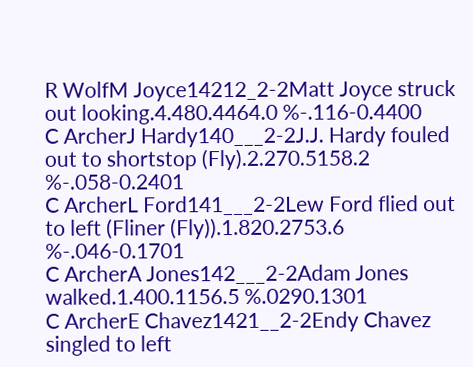R WolfM Joyce14212_2-2Matt Joyce struck out looking.4.480.4464.0 %-.116-0.4400
C ArcherJ Hardy140___2-2J.J. Hardy fouled out to shortstop (Fly).2.270.5158.2 %-.058-0.2401
C ArcherL Ford141___2-2Lew Ford flied out to left (Fliner (Fly)).1.820.2753.6 %-.046-0.1701
C ArcherA Jones142___2-2Adam Jones walked.1.400.1156.5 %.0290.1301
C ArcherE Chavez1421__2-2Endy Chavez singled to left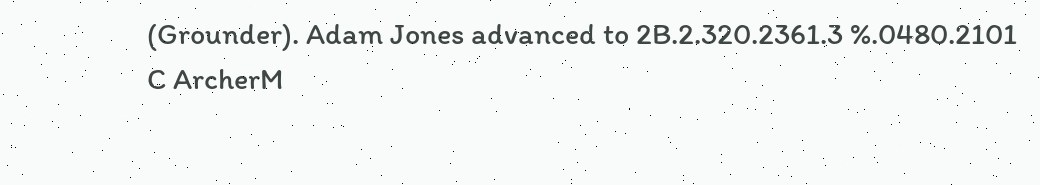(Grounder). Adam Jones advanced to 2B.2.320.2361.3 %.0480.2101
C ArcherM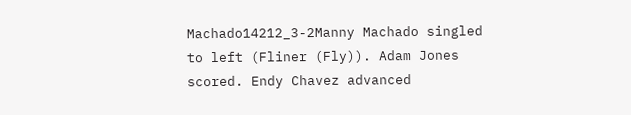Machado14212_3-2Manny Machado singled to left (Fliner (Fly)). Adam Jones scored. Endy Chavez advanced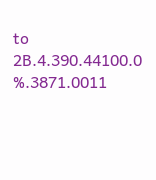to 2B.4.390.44100.0 %.3871.0011